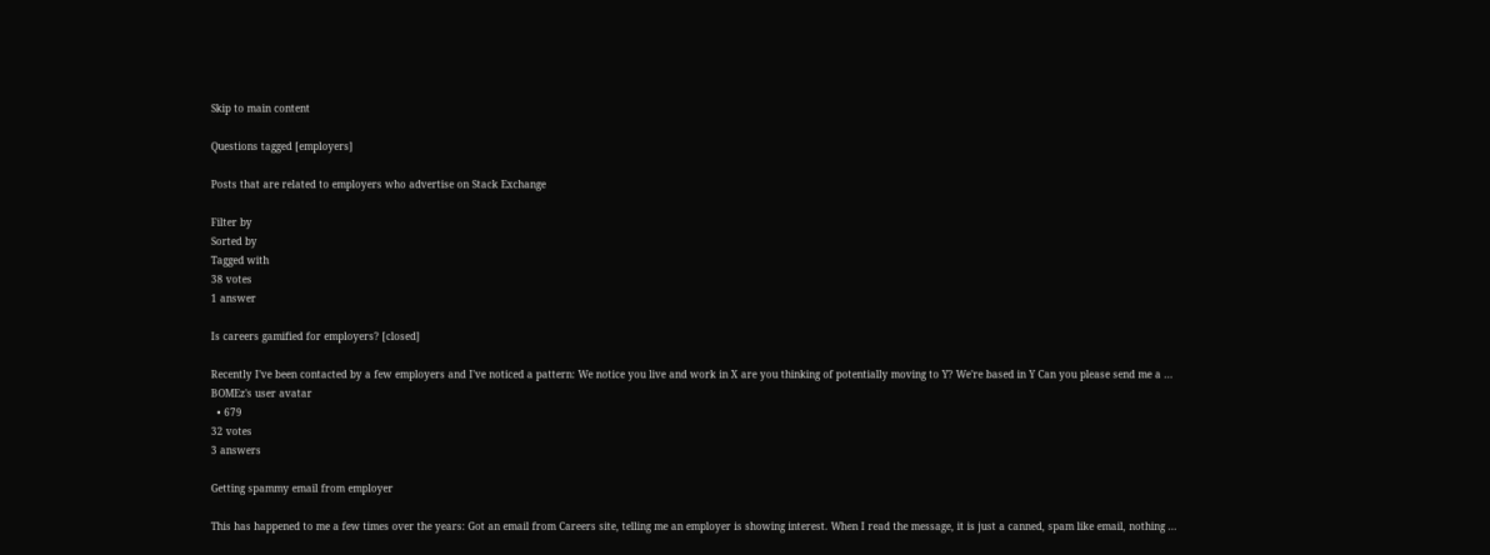Skip to main content

Questions tagged [employers]

Posts that are related to employers who advertise on Stack Exchange

Filter by
Sorted by
Tagged with
38 votes
1 answer

Is careers gamified for employers? [closed]

Recently I've been contacted by a few employers and I've noticed a pattern: We notice you live and work in X are you thinking of potentially moving to Y? We're based in Y Can you please send me a ...
BOMEz's user avatar
  • 679
32 votes
3 answers

Getting spammy email from employer

This has happened to me a few times over the years: Got an email from Careers site, telling me an employer is showing interest. When I read the message, it is just a canned, spam like email, nothing ...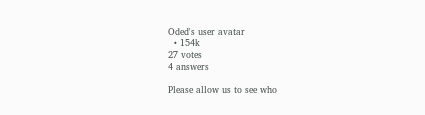Oded's user avatar
  • 154k
27 votes
4 answers

Please allow us to see who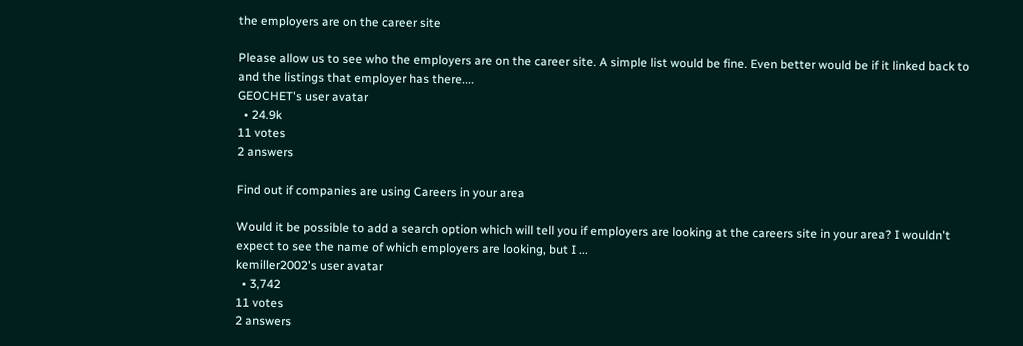the employers are on the career site

Please allow us to see who the employers are on the career site. A simple list would be fine. Even better would be if it linked back to and the listings that employer has there....
GEOCHET's user avatar
  • 24.9k
11 votes
2 answers

Find out if companies are using Careers in your area

Would it be possible to add a search option which will tell you if employers are looking at the careers site in your area? I wouldn't expect to see the name of which employers are looking, but I ...
kemiller2002's user avatar
  • 3,742
11 votes
2 answers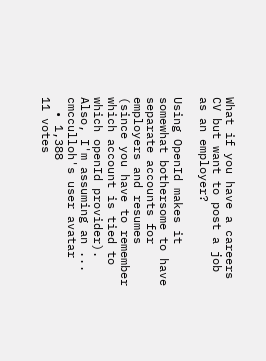What if you have a careers CV but want to post a job as an employer?

Using OpenId makes it somewhat bothersome to have separate accounts for employers and resumes (since you have to remember which account is tied to which openId provider). Also, I'm assuming an ...
cmcculloh's user avatar
  • 1,388
11 votes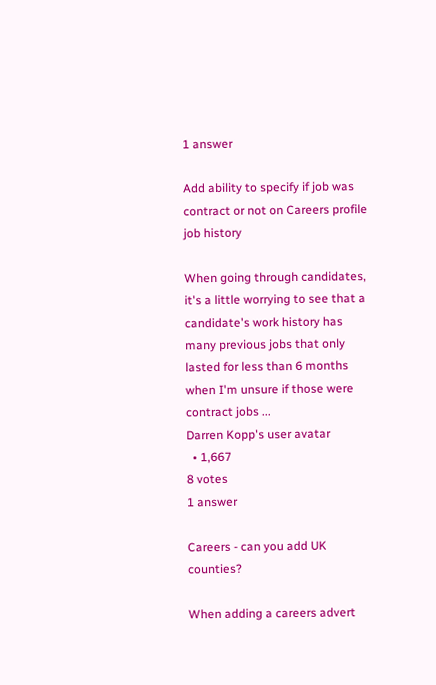1 answer

Add ability to specify if job was contract or not on Careers profile job history

When going through candidates, it's a little worrying to see that a candidate's work history has many previous jobs that only lasted for less than 6 months when I'm unsure if those were contract jobs ...
Darren Kopp's user avatar
  • 1,667
8 votes
1 answer

Careers - can you add UK counties?

When adding a careers advert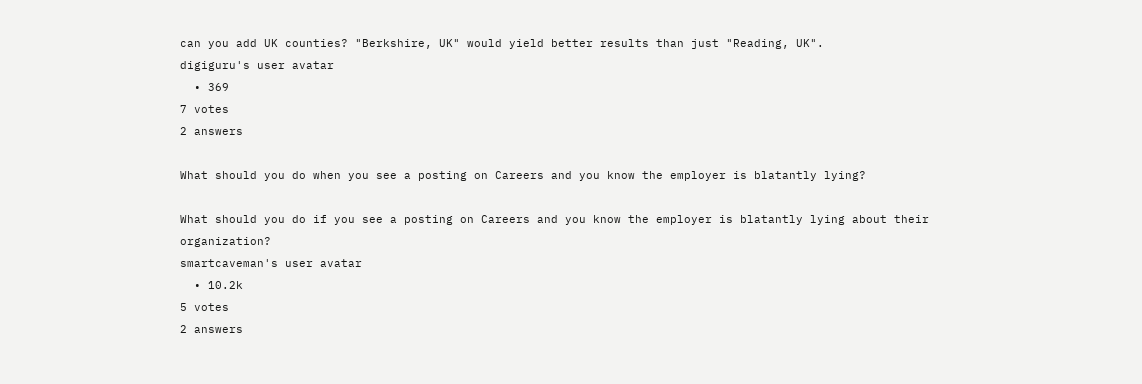can you add UK counties? "Berkshire, UK" would yield better results than just "Reading, UK".
digiguru's user avatar
  • 369
7 votes
2 answers

What should you do when you see a posting on Careers and you know the employer is blatantly lying?

What should you do if you see a posting on Careers and you know the employer is blatantly lying about their organization?
smartcaveman's user avatar
  • 10.2k
5 votes
2 answers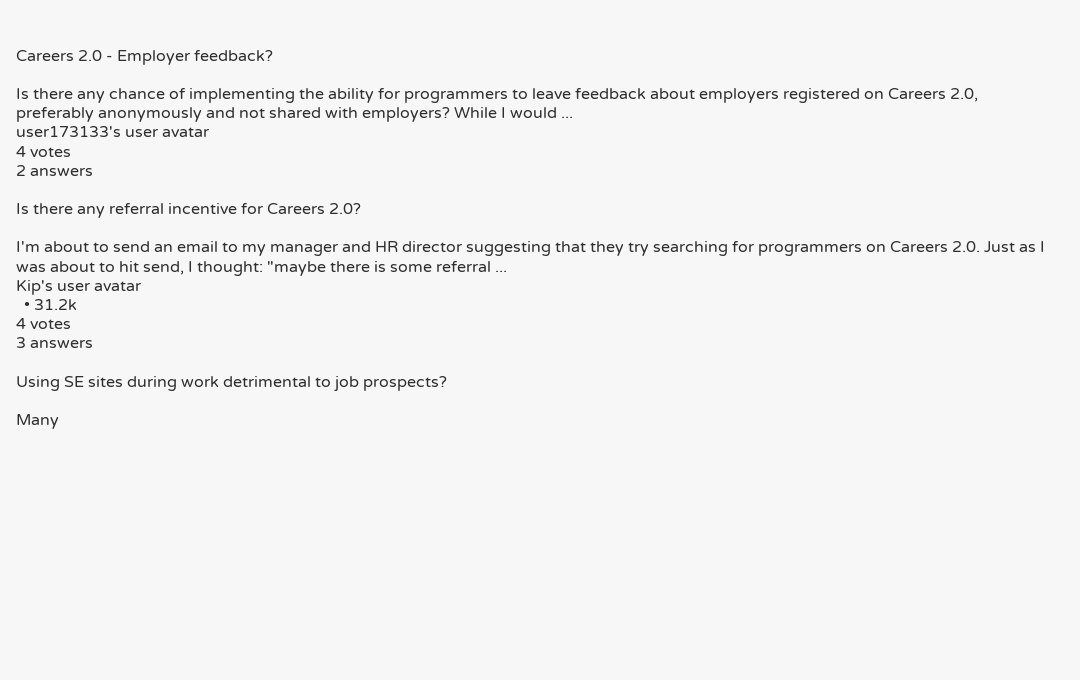Careers 2.0 - Employer feedback?

Is there any chance of implementing the ability for programmers to leave feedback about employers registered on Careers 2.0, preferably anonymously and not shared with employers? While I would ...
user173133's user avatar
4 votes
2 answers

Is there any referral incentive for Careers 2.0?

I'm about to send an email to my manager and HR director suggesting that they try searching for programmers on Careers 2.0. Just as I was about to hit send, I thought: "maybe there is some referral ...
Kip's user avatar
  • 31.2k
4 votes
3 answers

Using SE sites during work detrimental to job prospects?

Many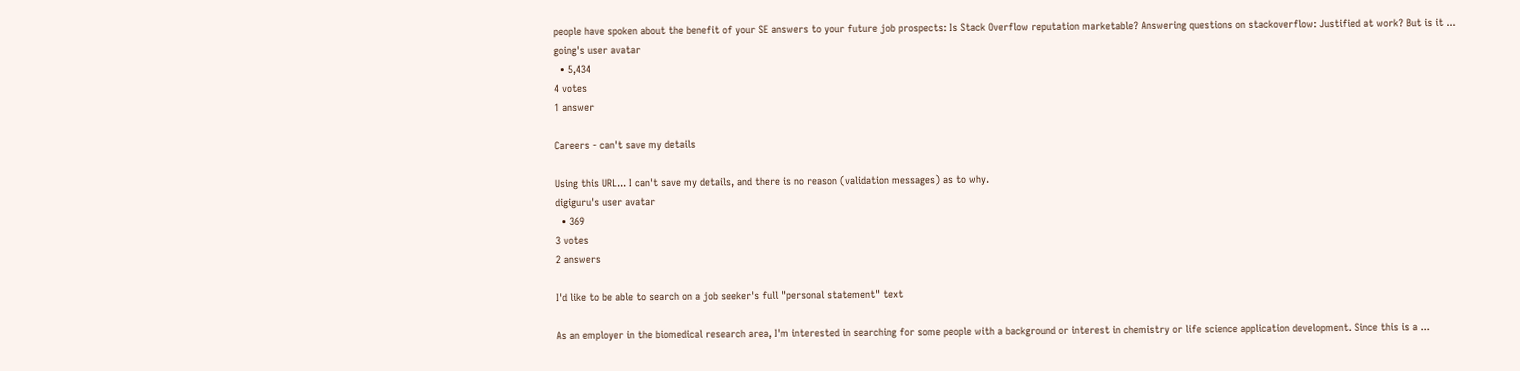people have spoken about the benefit of your SE answers to your future job prospects: Is Stack Overflow reputation marketable? Answering questions on stackoverflow: Justified at work? But is it ...
going's user avatar
  • 5,434
4 votes
1 answer

Careers - can't save my details

Using this URL... I can't save my details, and there is no reason (validation messages) as to why.
digiguru's user avatar
  • 369
3 votes
2 answers

I'd like to be able to search on a job seeker's full "personal statement" text

As an employer in the biomedical research area, I'm interested in searching for some people with a background or interest in chemistry or life science application development. Since this is a ...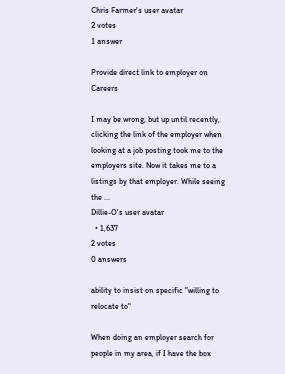Chris Farmer's user avatar
2 votes
1 answer

Provide direct link to employer on Careers

I may be wrong, but up until recently, clicking the link of the employer when looking at a job posting took me to the employers site. Now it takes me to a listings by that employer. While seeing the ...
Dillie-O's user avatar
  • 1,637
2 votes
0 answers

ability to insist on specific "willing to relocate to"

When doing an employer search for people in my area, if I have the box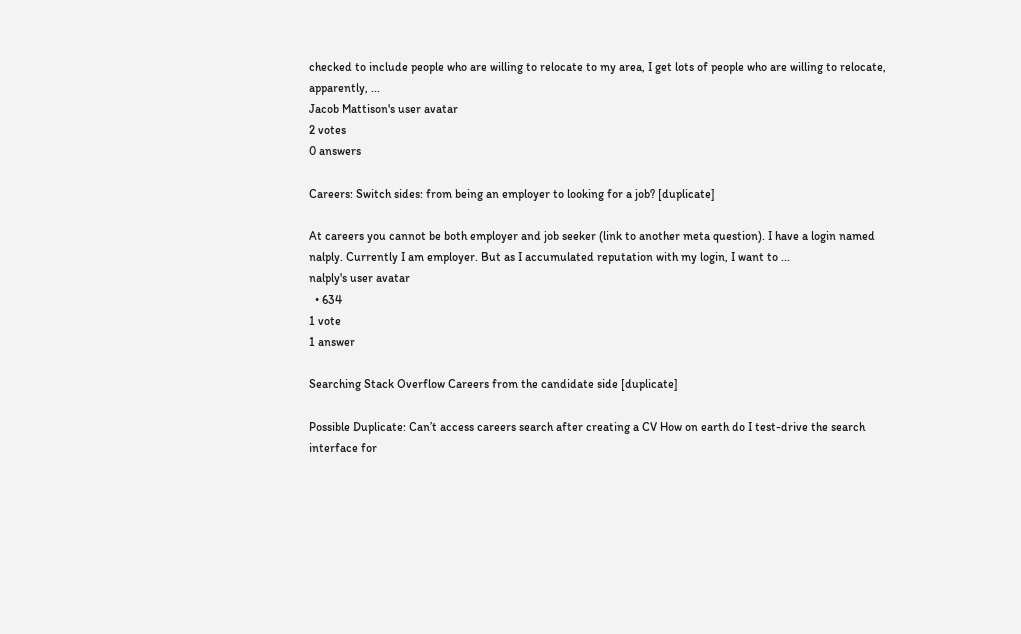checked to include people who are willing to relocate to my area, I get lots of people who are willing to relocate, apparently, ...
Jacob Mattison's user avatar
2 votes
0 answers

Careers: Switch sides: from being an employer to looking for a job? [duplicate]

At careers you cannot be both employer and job seeker (link to another meta question). I have a login named nalply. Currently I am employer. But as I accumulated reputation with my login, I want to ...
nalply's user avatar
  • 634
1 vote
1 answer

Searching Stack Overflow Careers from the candidate side [duplicate]

Possible Duplicate: Can’t access careers search after creating a CV How on earth do I test-drive the search interface for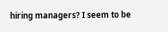hiring managers? I seem to be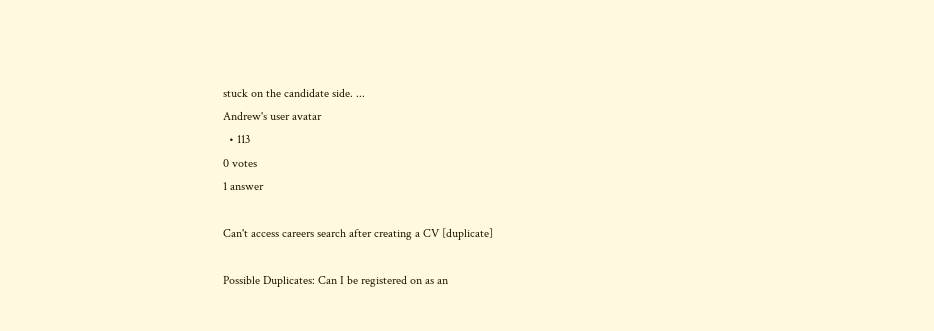stuck on the candidate side. ...
Andrew's user avatar
  • 113
0 votes
1 answer

Can't access careers search after creating a CV [duplicate]

Possible Duplicates: Can I be registered on as an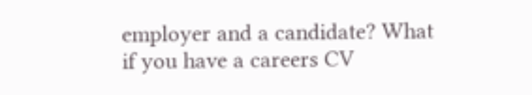employer and a candidate? What if you have a careers CV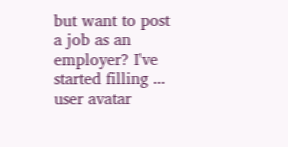but want to post a job as an employer? I've started filling ...
user avatar